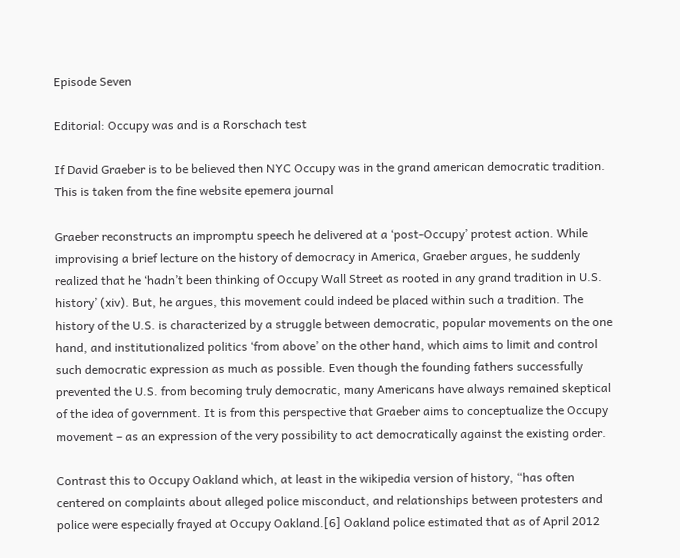Episode Seven

Editorial: Occupy was and is a Rorschach test

If David Graeber is to be believed then NYC Occupy was in the grand american democratic tradition. This is taken from the fine website epemera journal

Graeber reconstructs an impromptu speech he delivered at a ‘post-Occupy’ protest action. While improvising a brief lecture on the history of democracy in America, Graeber argues, he suddenly realized that he ‘hadn’t been thinking of Occupy Wall Street as rooted in any grand tradition in U.S. history’ (xiv). But, he argues, this movement could indeed be placed within such a tradition. The history of the U.S. is characterized by a struggle between democratic, popular movements on the one hand, and institutionalized politics ‘from above’ on the other hand, which aims to limit and control such democratic expression as much as possible. Even though the founding fathers successfully prevented the U.S. from becoming truly democratic, many Americans have always remained skeptical of the idea of government. It is from this perspective that Graeber aims to conceptualize the Occupy movement – as an expression of the very possibility to act democratically against the existing order.

Contrast this to Occupy Oakland which, at least in the wikipedia version of history, “has often centered on complaints about alleged police misconduct, and relationships between protesters and police were especially frayed at Occupy Oakland.[6] Oakland police estimated that as of April 2012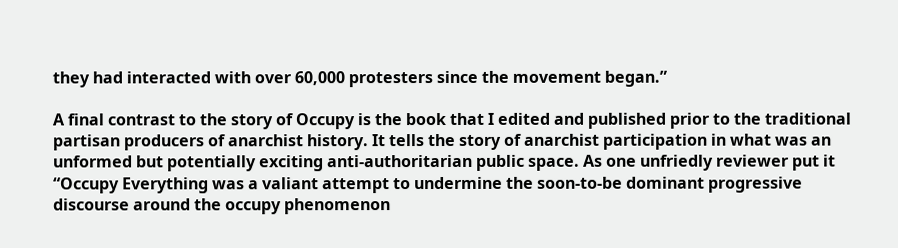they had interacted with over 60,000 protesters since the movement began.”

A final contrast to the story of Occupy is the book that I edited and published prior to the traditional partisan producers of anarchist history. It tells the story of anarchist participation in what was an unformed but potentially exciting anti-authoritarian public space. As one unfriedly reviewer put it “Occupy Everything was a valiant attempt to undermine the soon-to-be dominant progressive discourse around the occupy phenomenon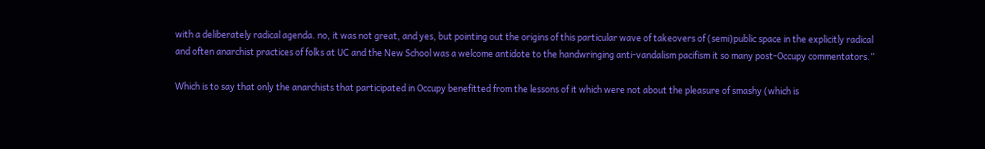with a deliberately radical agenda. no, it was not great, and yes, but pointing out the origins of this particular wave of takeovers of (semi)public space in the explicitly radical and often anarchist practices of folks at UC and the New School was a welcome antidote to the handwringing anti-vandalism pacifism it so many post-Occupy commentators.”

Which is to say that only the anarchists that participated in Occupy benefitted from the lessons of it which were not about the pleasure of smashy (which is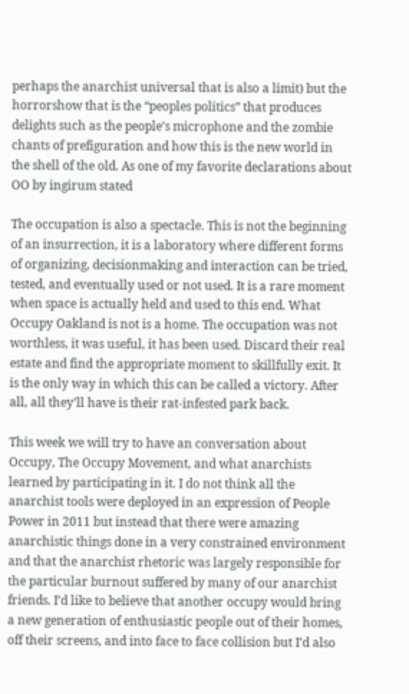perhaps the anarchist universal that is also a limit) but the horrorshow that is the “peoples politics” that produces delights such as the people’s microphone and the zombie chants of prefiguration and how this is the new world in the shell of the old. As one of my favorite declarations about OO by ingirum stated

The occupation is also a spectacle. This is not the beginning of an insurrection, it is a laboratory where different forms of organizing, decisionmaking and interaction can be tried, tested, and eventually used or not used. It is a rare moment when space is actually held and used to this end. What Occupy Oakland is not is a home. The occupation was not worthless, it was useful, it has been used. Discard their real estate and find the appropriate moment to skillfully exit. It is the only way in which this can be called a victory. After all, all they’ll have is their rat-infested park back.

This week we will try to have an conversation about Occupy, The Occupy Movement, and what anarchists learned by participating in it. I do not think all the anarchist tools were deployed in an expression of People Power in 2011 but instead that there were amazing anarchistic things done in a very constrained environment and that the anarchist rhetoric was largely responsible for the particular burnout suffered by many of our anarchist friends. I’d like to believe that another occupy would bring a new generation of enthusiastic people out of their homes, off their screens, and into face to face collision but I’d also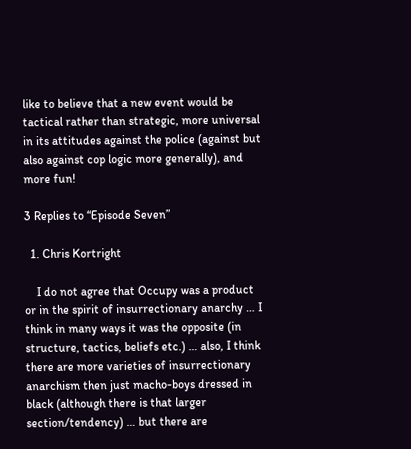like to believe that a new event would be tactical rather than strategic, more universal in its attitudes against the police (against but also against cop logic more generally), and more fun!

3 Replies to “Episode Seven”

  1. Chris Kortright

    I do not agree that Occupy was a product or in the spirit of insurrectionary anarchy … I think in many ways it was the opposite (in structure, tactics, beliefs etc.) … also, I think there are more varieties of insurrectionary anarchism then just macho-boys dressed in black (although there is that larger section/tendency) … but there are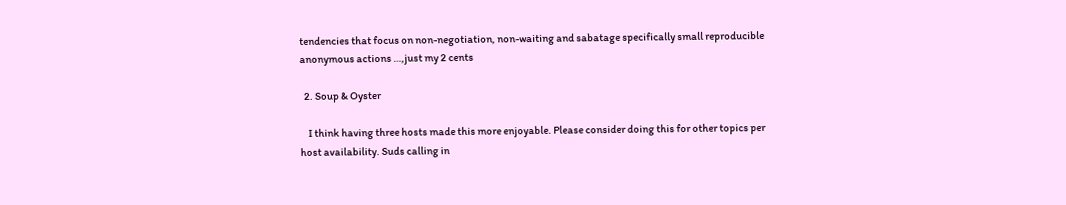tendencies that focus on non-negotiation, non-waiting and sabatage specifically small reproducible anonymous actions …,just my 2 cents

  2. Soup & Oyster

    I think having three hosts made this more enjoyable. Please consider doing this for other topics per host availability. Suds calling in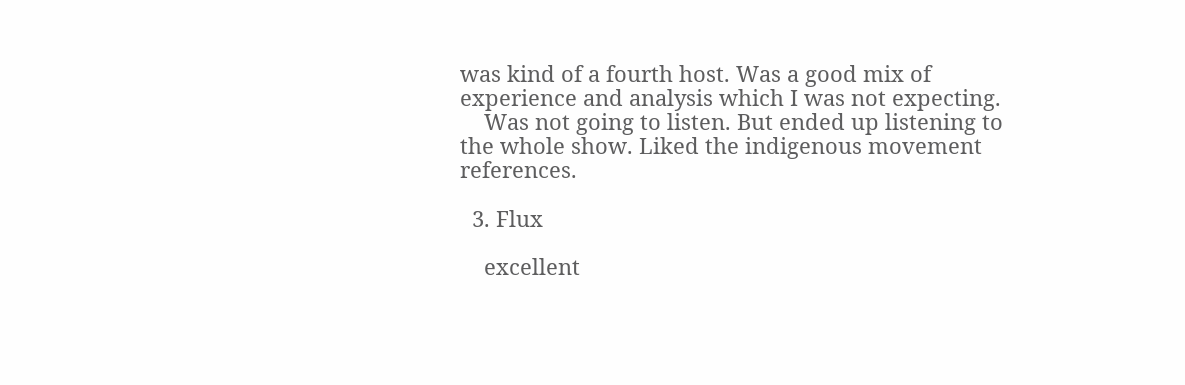was kind of a fourth host. Was a good mix of experience and analysis which I was not expecting.
    Was not going to listen. But ended up listening to the whole show. Liked the indigenous movement references.

  3. Flux

    excellent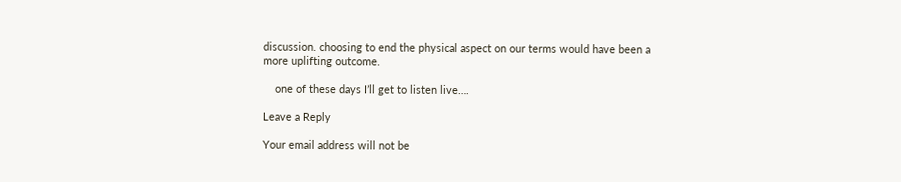discussion. choosing to end the physical aspect on our terms would have been a more uplifting outcome.

    one of these days I’ll get to listen live….

Leave a Reply

Your email address will not be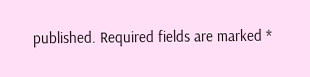published. Required fields are marked *